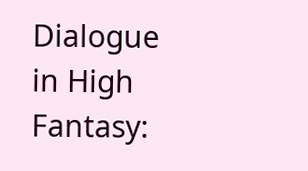Dialogue in High Fantasy: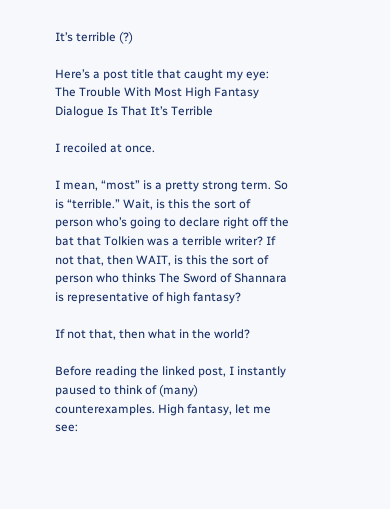It’s terrible (?)

Here’s a post title that caught my eye: The Trouble With Most High Fantasy Dialogue Is That It’s Terrible

I recoiled at once.

I mean, “most” is a pretty strong term. So is “terrible.” Wait, is this the sort of person who’s going to declare right off the bat that Tolkien was a terrible writer? If not that, then WAIT, is this the sort of person who thinks The Sword of Shannara is representative of high fantasy?

If not that, then what in the world?

Before reading the linked post, I instantly paused to think of (many) counterexamples. High fantasy, let me see: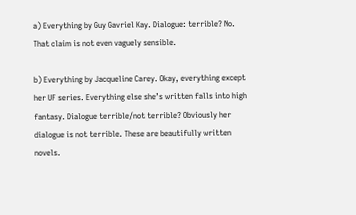a) Everything by Guy Gavriel Kay. Dialogue: terrible? No. That claim is not even vaguely sensible.

b) Everything by Jacqueline Carey. Okay, everything except her UF series. Everything else she’s written falls into high fantasy. Dialogue terrible/not terrible? Obviously her dialogue is not terrible. These are beautifully written novels.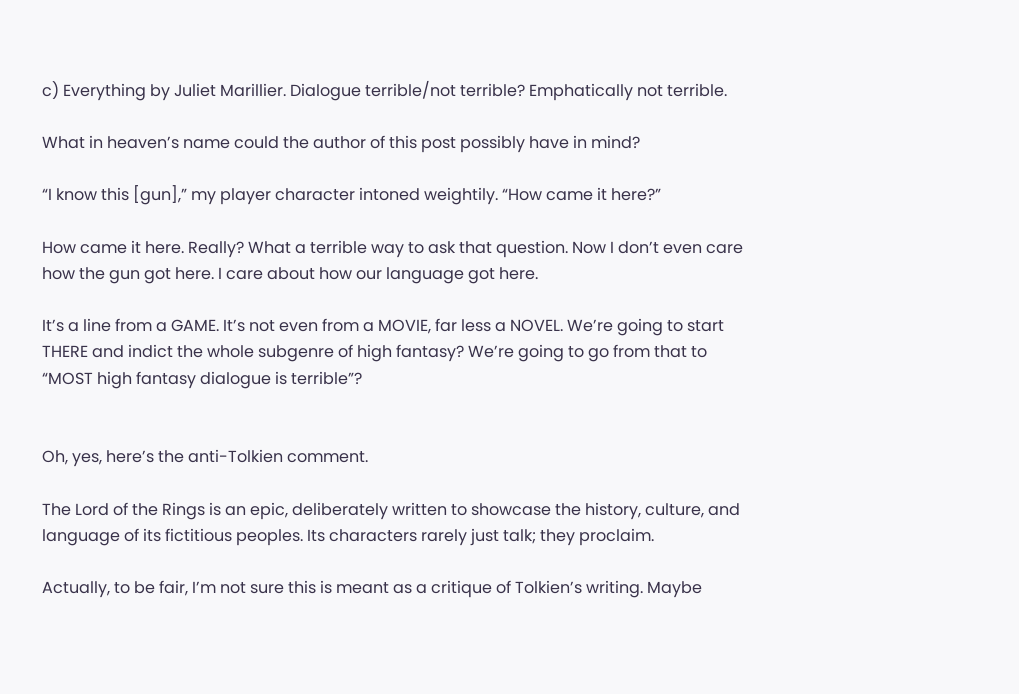c) Everything by Juliet Marillier. Dialogue terrible/not terrible? Emphatically not terrible.

What in heaven’s name could the author of this post possibly have in mind?

“I know this [gun],” my player character intoned weightily. “How came it here?”

How came it here. Really? What a terrible way to ask that question. Now I don’t even care how the gun got here. I care about how our language got here.

It’s a line from a GAME. It’s not even from a MOVIE, far less a NOVEL. We’re going to start THERE and indict the whole subgenre of high fantasy? We’re going to go from that to “MOST high fantasy dialogue is terrible”?


Oh, yes, here’s the anti-Tolkien comment.

The Lord of the Rings is an epic, deliberately written to showcase the history, culture, and language of its fictitious peoples. Its characters rarely just talk; they proclaim.

Actually, to be fair, I’m not sure this is meant as a critique of Tolkien’s writing. Maybe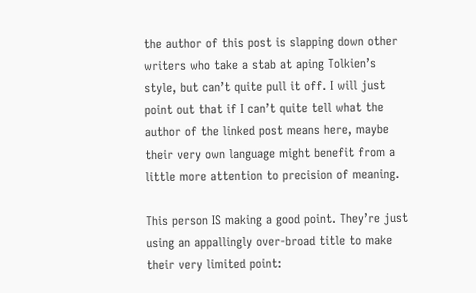the author of this post is slapping down other writers who take a stab at aping Tolkien’s style, but can’t quite pull it off. I will just point out that if I can’t quite tell what the author of the linked post means here, maybe their very own language might benefit from a little more attention to precision of meaning.

This person IS making a good point. They’re just using an appallingly over-broad title to make their very limited point: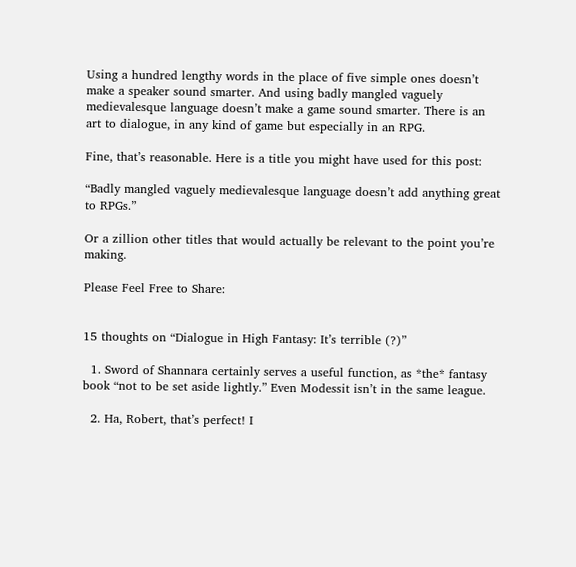Using a hundred lengthy words in the place of five simple ones doesn’t make a speaker sound smarter. And using badly mangled vaguely medievalesque language doesn’t make a game sound smarter. There is an art to dialogue, in any kind of game but especially in an RPG.

Fine, that’s reasonable. Here is a title you might have used for this post:

“Badly mangled vaguely medievalesque language doesn’t add anything great to RPGs.”

Or a zillion other titles that would actually be relevant to the point you’re making.

Please Feel Free to Share:


15 thoughts on “Dialogue in High Fantasy: It’s terrible (?)”

  1. Sword of Shannara certainly serves a useful function, as *the* fantasy book “not to be set aside lightly.” Even Modessit isn’t in the same league.

  2. Ha, Robert, that’s perfect! I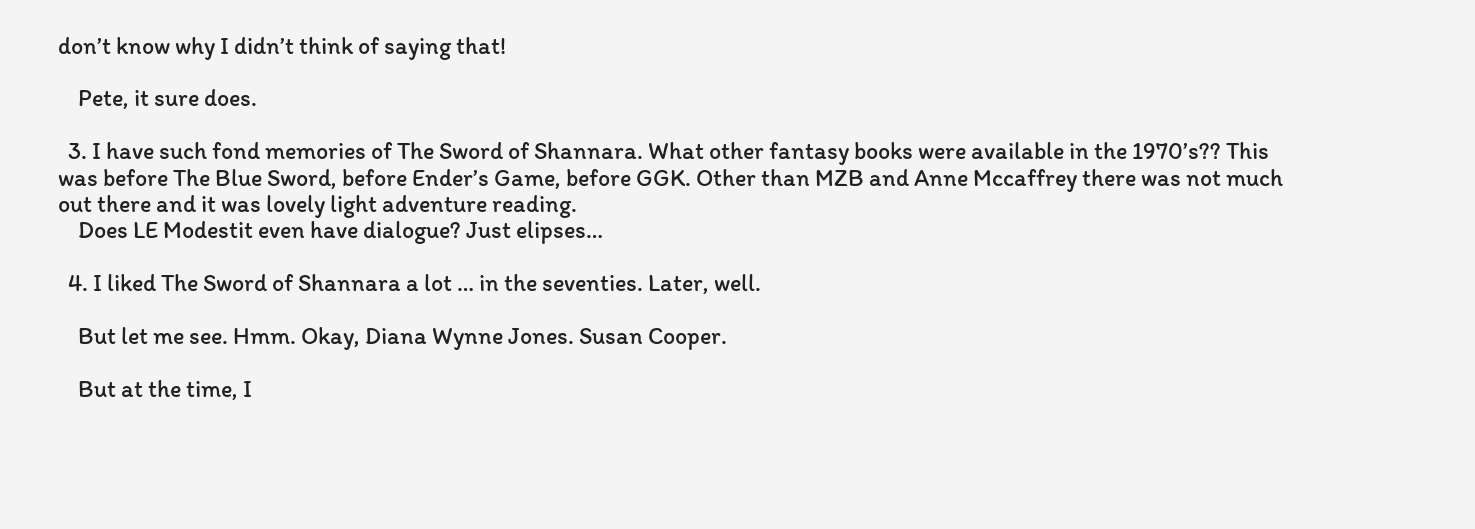don’t know why I didn’t think of saying that!

    Pete, it sure does.

  3. I have such fond memories of The Sword of Shannara. What other fantasy books were available in the 1970’s?? This was before The Blue Sword, before Ender’s Game, before GGK. Other than MZB and Anne Mccaffrey there was not much out there and it was lovely light adventure reading.
    Does LE Modestit even have dialogue? Just elipses…

  4. I liked The Sword of Shannara a lot … in the seventies. Later, well.

    But let me see. Hmm. Okay, Diana Wynne Jones. Susan Cooper.

    But at the time, I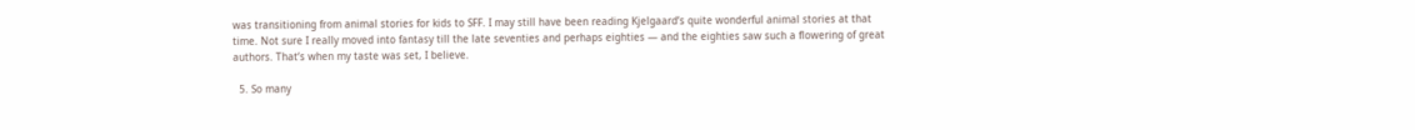was transitioning from animal stories for kids to SFF. I may still have been reading Kjelgaard’s quite wonderful animal stories at that time. Not sure I really moved into fantasy till the late seventies and perhaps eighties — and the eighties saw such a flowering of great authors. That’s when my taste was set, I believe.

  5. So many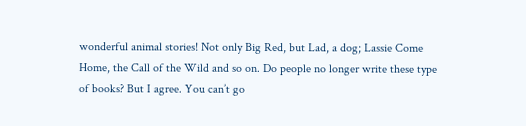wonderful animal stories! Not only Big Red, but Lad, a dog; Lassie Come Home, the Call of the Wild and so on. Do people no longer write these type of books? But I agree. You can’t go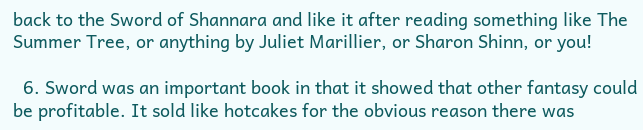back to the Sword of Shannara and like it after reading something like The Summer Tree, or anything by Juliet Marillier, or Sharon Shinn, or you!

  6. Sword was an important book in that it showed that other fantasy could be profitable. It sold like hotcakes for the obvious reason there was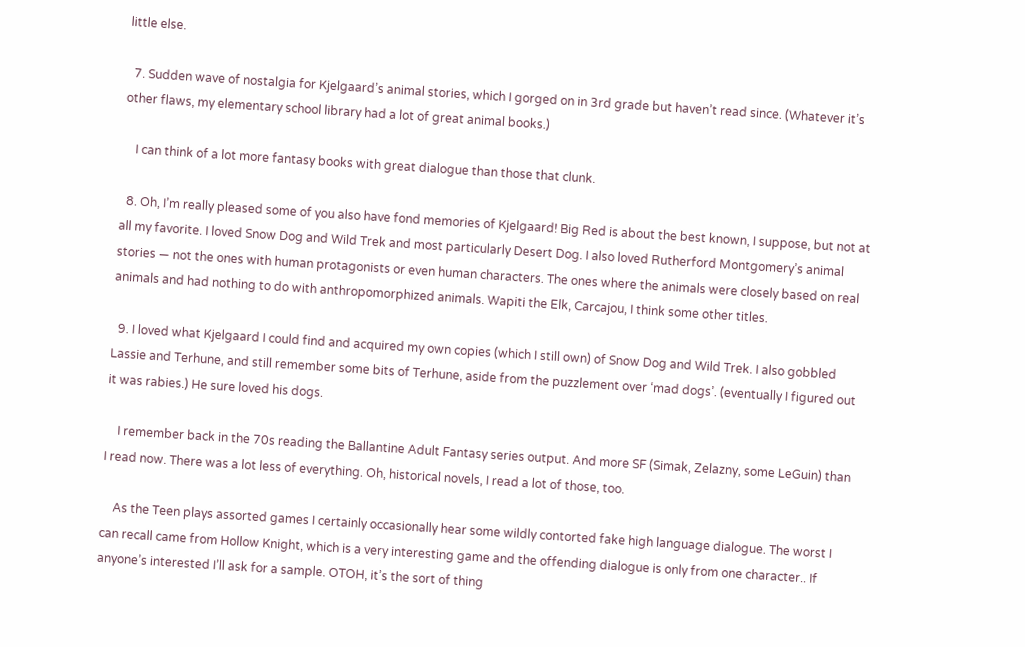little else.

  7. Sudden wave of nostalgia for Kjelgaard’s animal stories, which I gorged on in 3rd grade but haven’t read since. (Whatever it’s other flaws, my elementary school library had a lot of great animal books.)

    I can think of a lot more fantasy books with great dialogue than those that clunk.

  8. Oh, I’m really pleased some of you also have fond memories of Kjelgaard! Big Red is about the best known, I suppose, but not at all my favorite. I loved Snow Dog and Wild Trek and most particularly Desert Dog. I also loved Rutherford Montgomery’s animal stories — not the ones with human protagonists or even human characters. The ones where the animals were closely based on real animals and had nothing to do with anthropomorphized animals. Wapiti the Elk, Carcajou, I think some other titles.

  9. I loved what Kjelgaard I could find and acquired my own copies (which I still own) of Snow Dog and Wild Trek. I also gobbled Lassie and Terhune, and still remember some bits of Terhune, aside from the puzzlement over ‘mad dogs’. (eventually I figured out it was rabies.) He sure loved his dogs.

    I remember back in the 70s reading the Ballantine Adult Fantasy series output. And more SF (Simak, Zelazny, some LeGuin) than I read now. There was a lot less of everything. Oh, historical novels, I read a lot of those, too.

    As the Teen plays assorted games I certainly occasionally hear some wildly contorted fake high language dialogue. The worst I can recall came from Hollow Knight, which is a very interesting game and the offending dialogue is only from one character.. If anyone’s interested I’ll ask for a sample. OTOH, it’s the sort of thing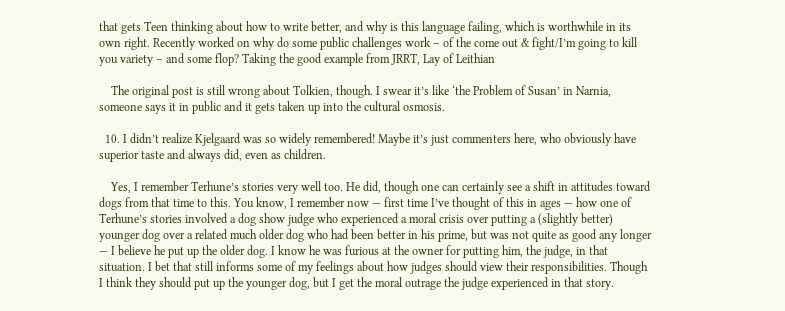that gets Teen thinking about how to write better, and why is this language failing, which is worthwhile in its own right. Recently worked on why do some public challenges work – of the come out & fight/I’m going to kill you variety – and some flop? Taking the good example from JRRT, Lay of Leithian

    The original post is still wrong about Tolkien, though. I swear it’s like ‘the Problem of Susan’ in Narnia, someone says it in public and it gets taken up into the cultural osmosis.

  10. I didn’t realize Kjelgaard was so widely remembered! Maybe it’s just commenters here, who obviously have superior taste and always did, even as children.

    Yes, I remember Terhune’s stories very well too. He did, though one can certainly see a shift in attitudes toward dogs from that time to this. You know, I remember now — first time I’ve thought of this in ages — how one of Terhune’s stories involved a dog show judge who experienced a moral crisis over putting a (slightly better) younger dog over a related much older dog who had been better in his prime, but was not quite as good any longer — I believe he put up the older dog. I know he was furious at the owner for putting him, the judge, in that situation. I bet that still informs some of my feelings about how judges should view their responsibilities. Though I think they should put up the younger dog, but I get the moral outrage the judge experienced in that story.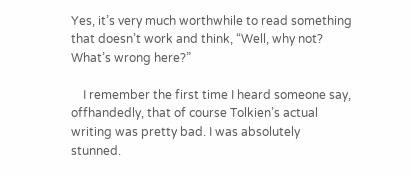Yes, it’s very much worthwhile to read something that doesn’t work and think, “Well, why not? What’s wrong here?”

    I remember the first time I heard someone say, offhandedly, that of course Tolkien’s actual writing was pretty bad. I was absolutely stunned.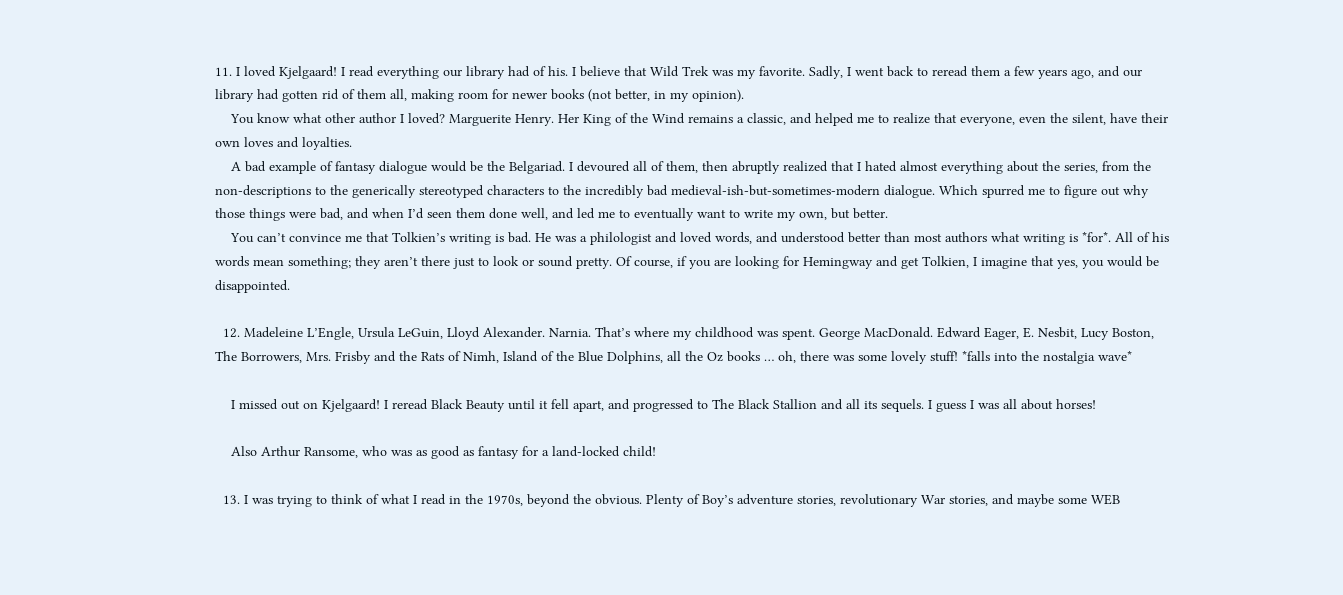11. I loved Kjelgaard! I read everything our library had of his. I believe that Wild Trek was my favorite. Sadly, I went back to reread them a few years ago, and our library had gotten rid of them all, making room for newer books (not better, in my opinion).
    You know what other author I loved? Marguerite Henry. Her King of the Wind remains a classic, and helped me to realize that everyone, even the silent, have their own loves and loyalties.
    A bad example of fantasy dialogue would be the Belgariad. I devoured all of them, then abruptly realized that I hated almost everything about the series, from the non-descriptions to the generically stereotyped characters to the incredibly bad medieval-ish-but-sometimes-modern dialogue. Which spurred me to figure out why those things were bad, and when I’d seen them done well, and led me to eventually want to write my own, but better.
    You can’t convince me that Tolkien’s writing is bad. He was a philologist and loved words, and understood better than most authors what writing is *for*. All of his words mean something; they aren’t there just to look or sound pretty. Of course, if you are looking for Hemingway and get Tolkien, I imagine that yes, you would be disappointed.

  12. Madeleine L’Engle, Ursula LeGuin, Lloyd Alexander. Narnia. That’s where my childhood was spent. George MacDonald. Edward Eager, E. Nesbit, Lucy Boston, The Borrowers, Mrs. Frisby and the Rats of Nimh, Island of the Blue Dolphins, all the Oz books … oh, there was some lovely stuff! *falls into the nostalgia wave*

    I missed out on Kjelgaard! I reread Black Beauty until it fell apart, and progressed to The Black Stallion and all its sequels. I guess I was all about horses!

    Also Arthur Ransome, who was as good as fantasy for a land-locked child!

  13. I was trying to think of what I read in the 1970s, beyond the obvious. Plenty of Boy’s adventure stories, revolutionary War stories, and maybe some WEB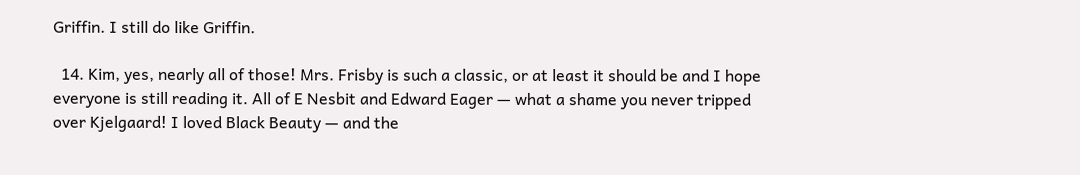Griffin. I still do like Griffin.

  14. Kim, yes, nearly all of those! Mrs. Frisby is such a classic, or at least it should be and I hope everyone is still reading it. All of E Nesbit and Edward Eager — what a shame you never tripped over Kjelgaard! I loved Black Beauty — and the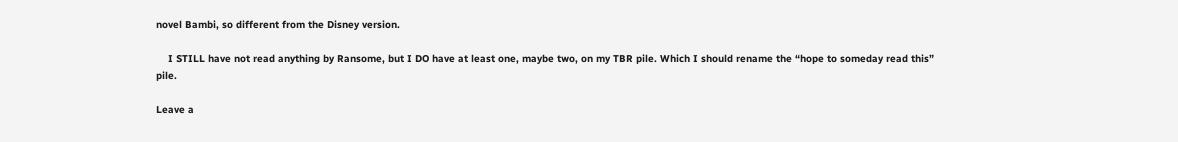novel Bambi, so different from the Disney version.

    I STILL have not read anything by Ransome, but I DO have at least one, maybe two, on my TBR pile. Which I should rename the “hope to someday read this” pile.

Leave a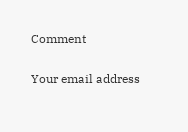Comment

Your email address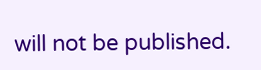will not be published.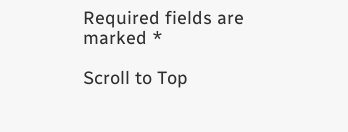Required fields are marked *

Scroll to Top